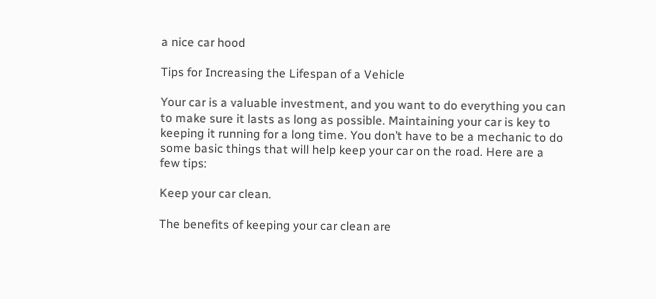a nice car hood

Tips for Increasing the Lifespan of a Vehicle

Your car is a valuable investment, and you want to do everything you can to make sure it lasts as long as possible. Maintaining your car is key to keeping it running for a long time. You don’t have to be a mechanic to do some basic things that will help keep your car on the road. Here are a few tips:

Keep your car clean.

The benefits of keeping your car clean are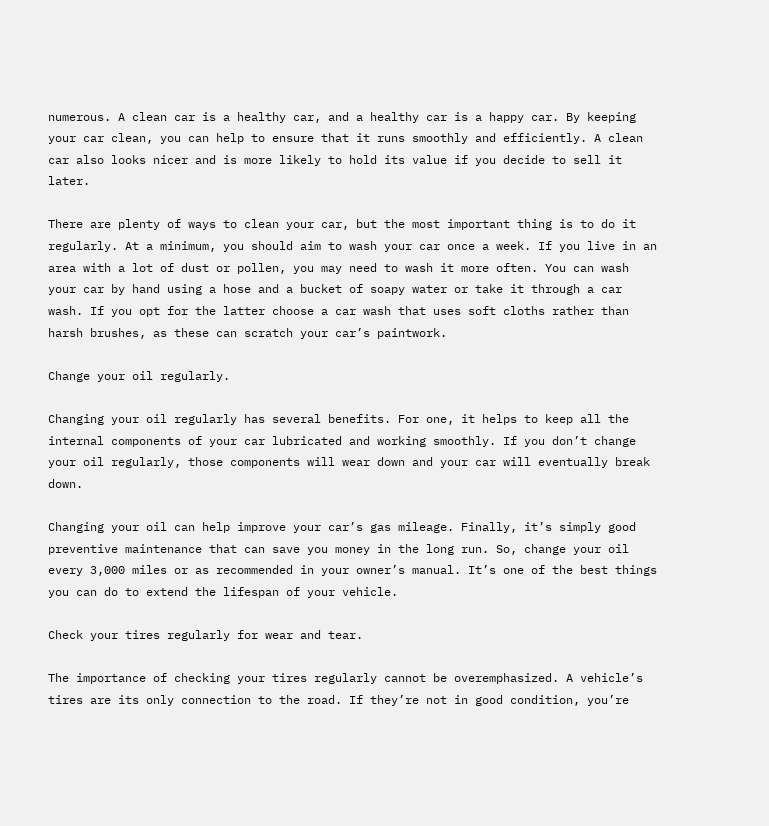numerous. A clean car is a healthy car, and a healthy car is a happy car. By keeping your car clean, you can help to ensure that it runs smoothly and efficiently. A clean car also looks nicer and is more likely to hold its value if you decide to sell it later.

There are plenty of ways to clean your car, but the most important thing is to do it regularly. At a minimum, you should aim to wash your car once a week. If you live in an area with a lot of dust or pollen, you may need to wash it more often. You can wash your car by hand using a hose and a bucket of soapy water or take it through a car wash. If you opt for the latter choose a car wash that uses soft cloths rather than harsh brushes, as these can scratch your car’s paintwork.

Change your oil regularly.

Changing your oil regularly has several benefits. For one, it helps to keep all the internal components of your car lubricated and working smoothly. If you don’t change your oil regularly, those components will wear down and your car will eventually break down.

Changing your oil can help improve your car’s gas mileage. Finally, it’s simply good preventive maintenance that can save you money in the long run. So, change your oil every 3,000 miles or as recommended in your owner’s manual. It’s one of the best things you can do to extend the lifespan of your vehicle.

Check your tires regularly for wear and tear.

The importance of checking your tires regularly cannot be overemphasized. A vehicle’s tires are its only connection to the road. If they’re not in good condition, you’re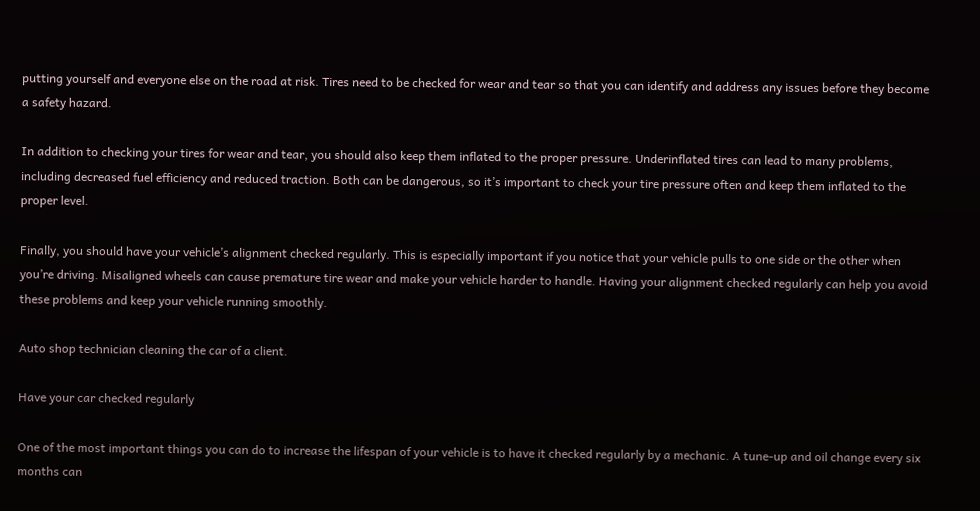putting yourself and everyone else on the road at risk. Tires need to be checked for wear and tear so that you can identify and address any issues before they become a safety hazard.

In addition to checking your tires for wear and tear, you should also keep them inflated to the proper pressure. Underinflated tires can lead to many problems, including decreased fuel efficiency and reduced traction. Both can be dangerous, so it’s important to check your tire pressure often and keep them inflated to the proper level.

Finally, you should have your vehicle’s alignment checked regularly. This is especially important if you notice that your vehicle pulls to one side or the other when you’re driving. Misaligned wheels can cause premature tire wear and make your vehicle harder to handle. Having your alignment checked regularly can help you avoid these problems and keep your vehicle running smoothly.

Auto shop technician cleaning the car of a client.

Have your car checked regularly

One of the most important things you can do to increase the lifespan of your vehicle is to have it checked regularly by a mechanic. A tune-up and oil change every six months can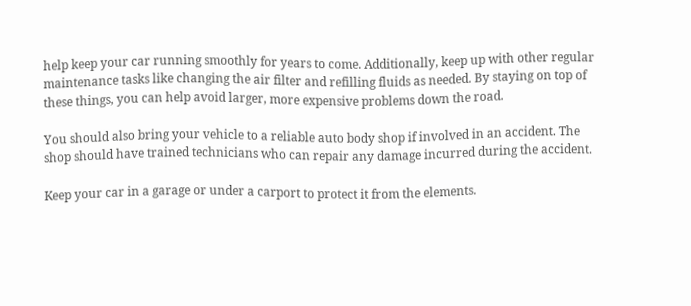help keep your car running smoothly for years to come. Additionally, keep up with other regular maintenance tasks like changing the air filter and refilling fluids as needed. By staying on top of these things, you can help avoid larger, more expensive problems down the road.

You should also bring your vehicle to a reliable auto body shop if involved in an accident. The shop should have trained technicians who can repair any damage incurred during the accident.

Keep your car in a garage or under a carport to protect it from the elements.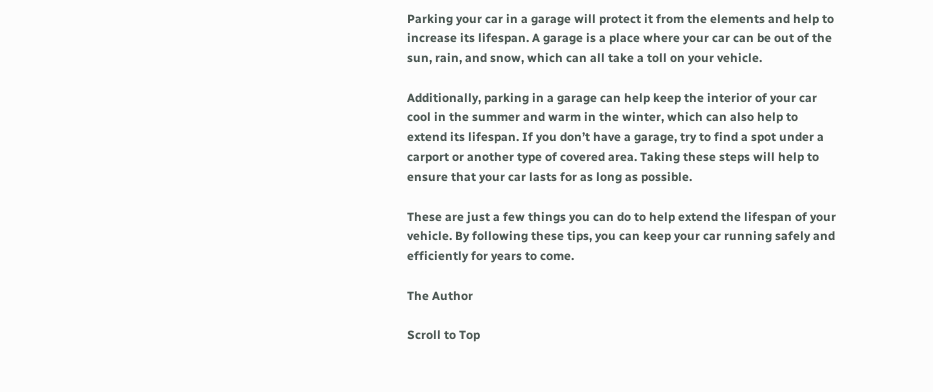Parking your car in a garage will protect it from the elements and help to increase its lifespan. A garage is a place where your car can be out of the sun, rain, and snow, which can all take a toll on your vehicle.

Additionally, parking in a garage can help keep the interior of your car cool in the summer and warm in the winter, which can also help to extend its lifespan. If you don’t have a garage, try to find a spot under a carport or another type of covered area. Taking these steps will help to ensure that your car lasts for as long as possible.

These are just a few things you can do to help extend the lifespan of your vehicle. By following these tips, you can keep your car running safely and efficiently for years to come.

The Author

Scroll to Top